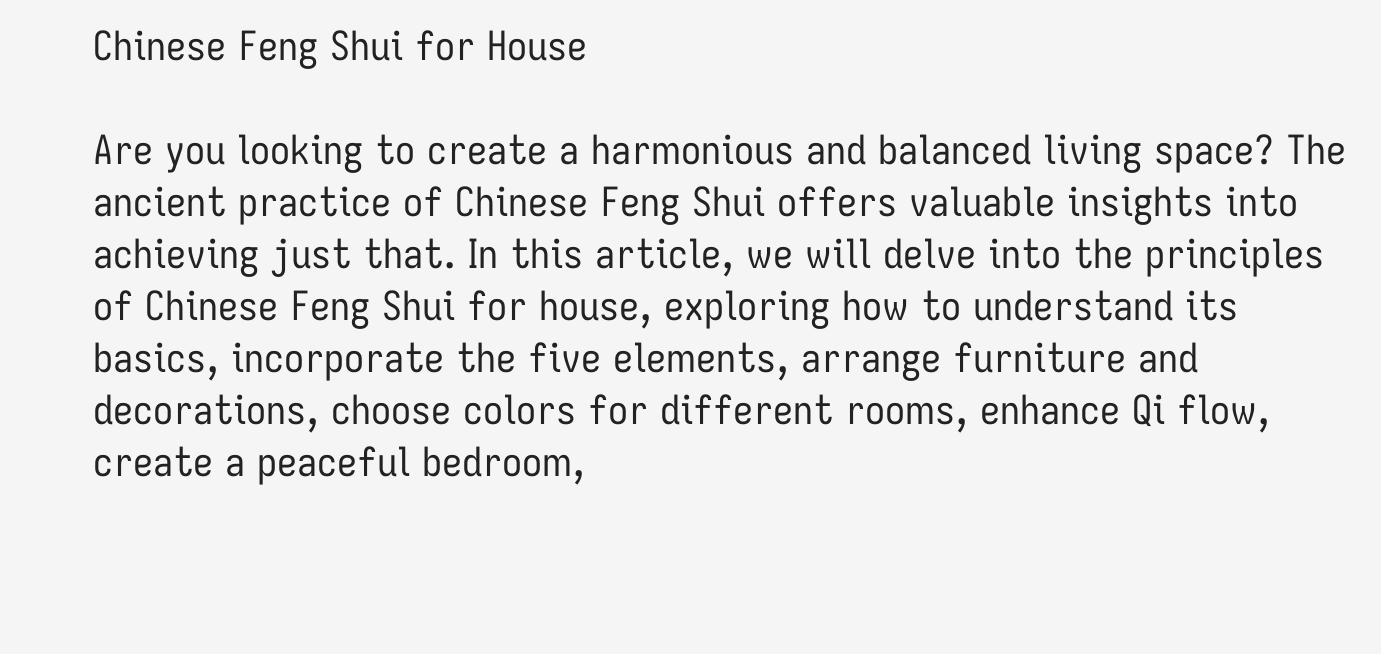Chinese Feng Shui for House

Are you looking to create a harmonious and balanced living space? The ancient practice of Chinese Feng Shui offers valuable insights into achieving just that. In this article, we will delve into the principles of Chinese Feng Shui for house, exploring how to understand its basics, incorporate the five elements, arrange furniture and decorations, choose colors for different rooms, enhance Qi flow, create a peaceful bedroom,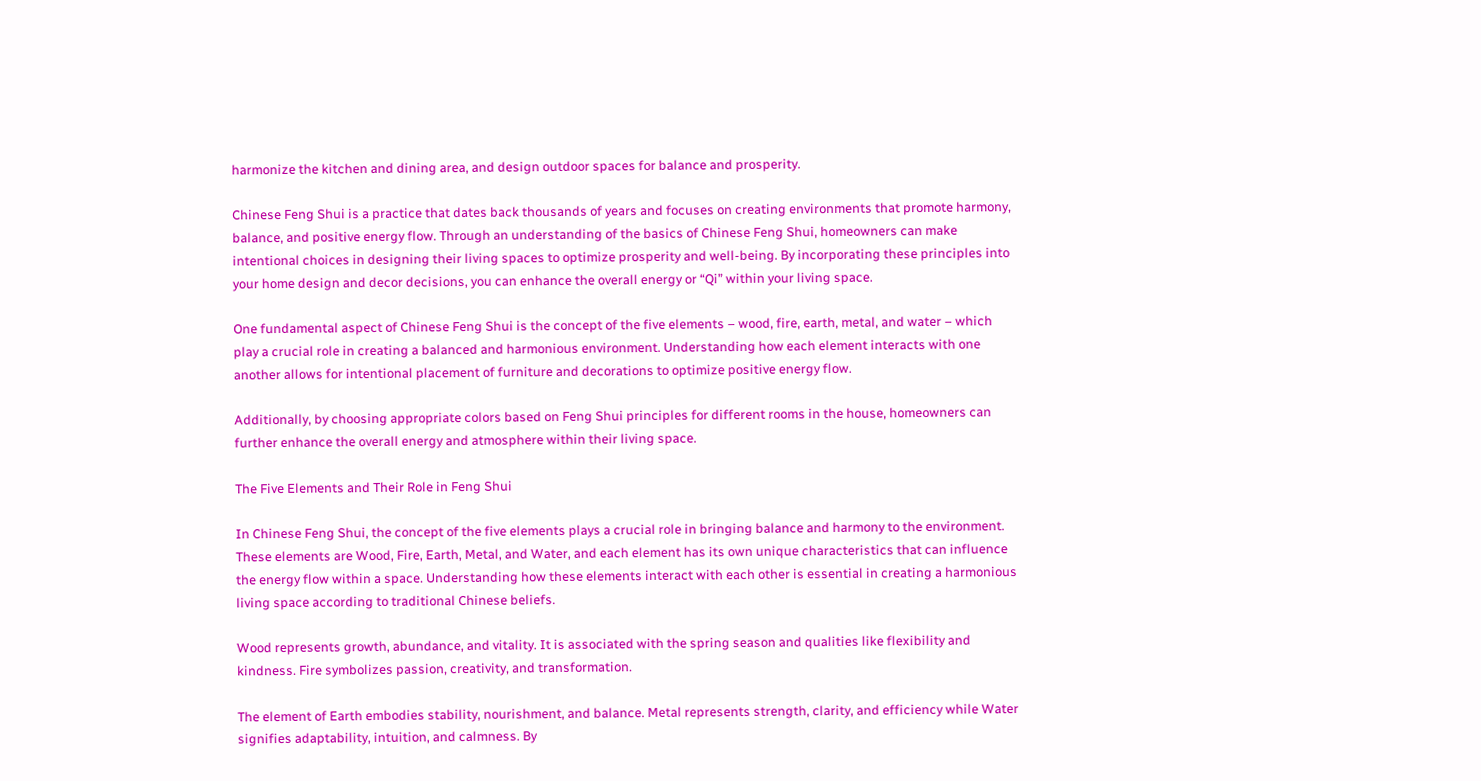harmonize the kitchen and dining area, and design outdoor spaces for balance and prosperity.

Chinese Feng Shui is a practice that dates back thousands of years and focuses on creating environments that promote harmony, balance, and positive energy flow. Through an understanding of the basics of Chinese Feng Shui, homeowners can make intentional choices in designing their living spaces to optimize prosperity and well-being. By incorporating these principles into your home design and decor decisions, you can enhance the overall energy or “Qi” within your living space.

One fundamental aspect of Chinese Feng Shui is the concept of the five elements – wood, fire, earth, metal, and water – which play a crucial role in creating a balanced and harmonious environment. Understanding how each element interacts with one another allows for intentional placement of furniture and decorations to optimize positive energy flow.

Additionally, by choosing appropriate colors based on Feng Shui principles for different rooms in the house, homeowners can further enhance the overall energy and atmosphere within their living space.

The Five Elements and Their Role in Feng Shui

In Chinese Feng Shui, the concept of the five elements plays a crucial role in bringing balance and harmony to the environment. These elements are Wood, Fire, Earth, Metal, and Water, and each element has its own unique characteristics that can influence the energy flow within a space. Understanding how these elements interact with each other is essential in creating a harmonious living space according to traditional Chinese beliefs.

Wood represents growth, abundance, and vitality. It is associated with the spring season and qualities like flexibility and kindness. Fire symbolizes passion, creativity, and transformation.

The element of Earth embodies stability, nourishment, and balance. Metal represents strength, clarity, and efficiency while Water signifies adaptability, intuition, and calmness. By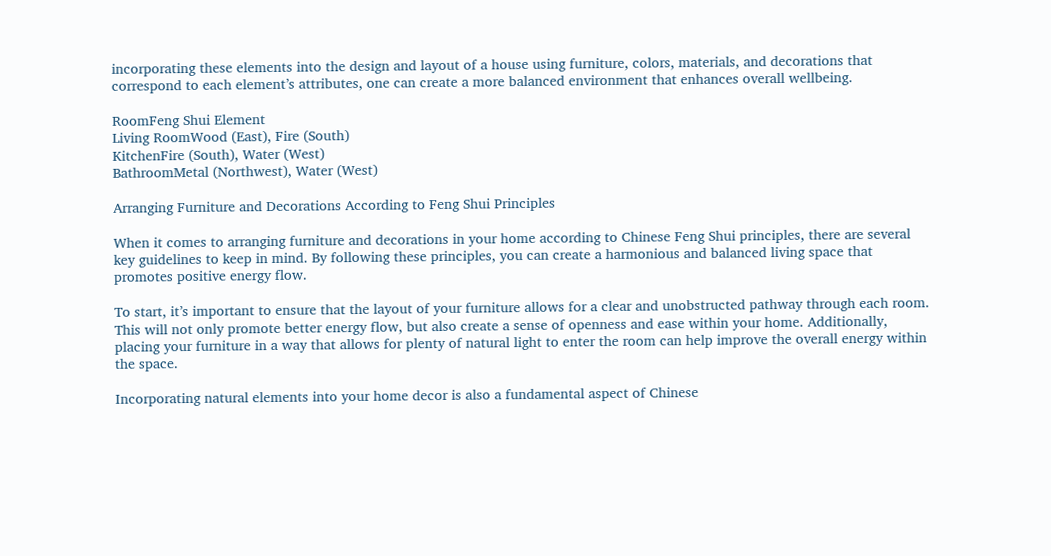incorporating these elements into the design and layout of a house using furniture, colors, materials, and decorations that correspond to each element’s attributes, one can create a more balanced environment that enhances overall wellbeing.

RoomFeng Shui Element
Living RoomWood (East), Fire (South)
KitchenFire (South), Water (West)
BathroomMetal (Northwest), Water (West)

Arranging Furniture and Decorations According to Feng Shui Principles

When it comes to arranging furniture and decorations in your home according to Chinese Feng Shui principles, there are several key guidelines to keep in mind. By following these principles, you can create a harmonious and balanced living space that promotes positive energy flow.

To start, it’s important to ensure that the layout of your furniture allows for a clear and unobstructed pathway through each room. This will not only promote better energy flow, but also create a sense of openness and ease within your home. Additionally, placing your furniture in a way that allows for plenty of natural light to enter the room can help improve the overall energy within the space.

Incorporating natural elements into your home decor is also a fundamental aspect of Chinese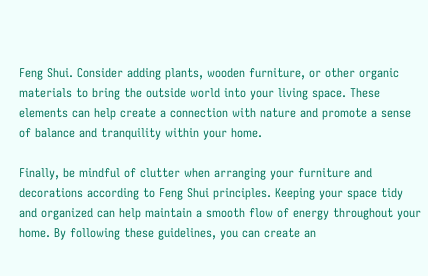Feng Shui. Consider adding plants, wooden furniture, or other organic materials to bring the outside world into your living space. These elements can help create a connection with nature and promote a sense of balance and tranquility within your home.

Finally, be mindful of clutter when arranging your furniture and decorations according to Feng Shui principles. Keeping your space tidy and organized can help maintain a smooth flow of energy throughout your home. By following these guidelines, you can create an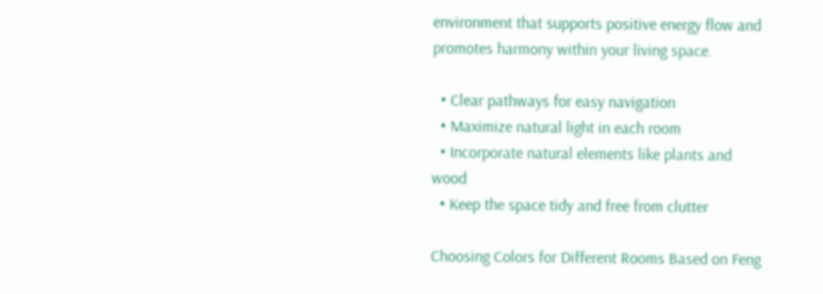environment that supports positive energy flow and promotes harmony within your living space.

  • Clear pathways for easy navigation
  • Maximize natural light in each room
  • Incorporate natural elements like plants and wood
  • Keep the space tidy and free from clutter

Choosing Colors for Different Rooms Based on Feng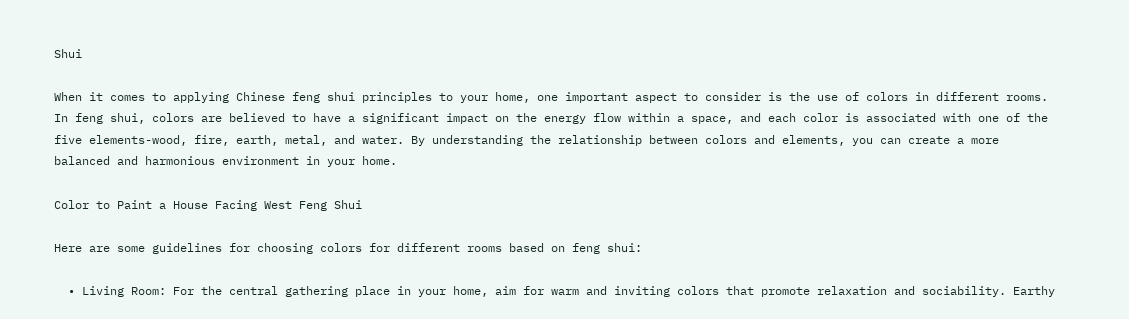Shui

When it comes to applying Chinese feng shui principles to your home, one important aspect to consider is the use of colors in different rooms. In feng shui, colors are believed to have a significant impact on the energy flow within a space, and each color is associated with one of the five elements-wood, fire, earth, metal, and water. By understanding the relationship between colors and elements, you can create a more balanced and harmonious environment in your home.

Color to Paint a House Facing West Feng Shui

Here are some guidelines for choosing colors for different rooms based on feng shui:

  • Living Room: For the central gathering place in your home, aim for warm and inviting colors that promote relaxation and sociability. Earthy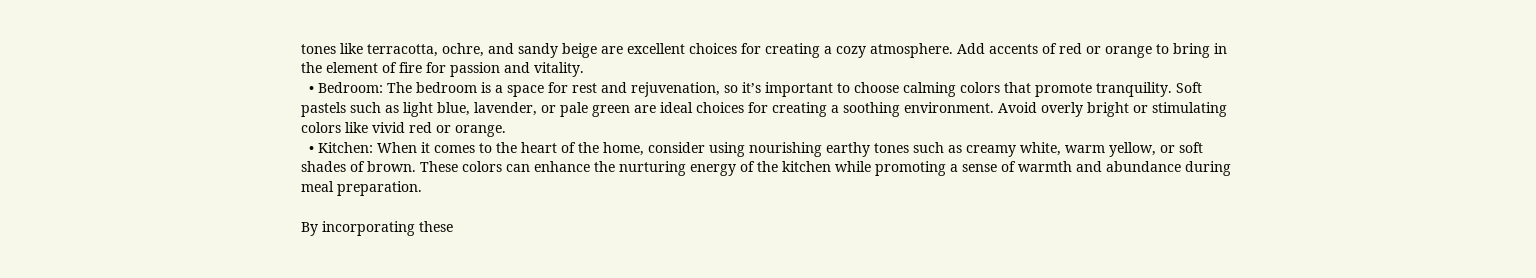tones like terracotta, ochre, and sandy beige are excellent choices for creating a cozy atmosphere. Add accents of red or orange to bring in the element of fire for passion and vitality.
  • Bedroom: The bedroom is a space for rest and rejuvenation, so it’s important to choose calming colors that promote tranquility. Soft pastels such as light blue, lavender, or pale green are ideal choices for creating a soothing environment. Avoid overly bright or stimulating colors like vivid red or orange.
  • Kitchen: When it comes to the heart of the home, consider using nourishing earthy tones such as creamy white, warm yellow, or soft shades of brown. These colors can enhance the nurturing energy of the kitchen while promoting a sense of warmth and abundance during meal preparation.

By incorporating these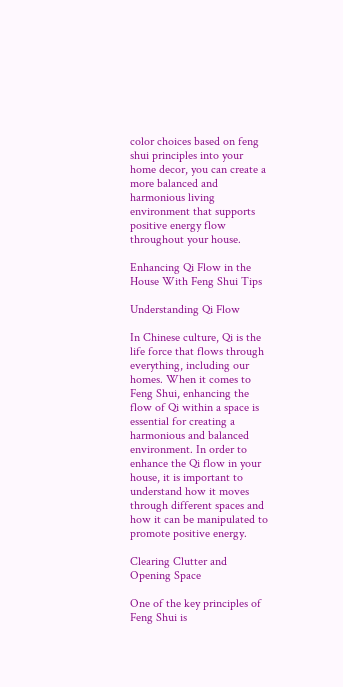color choices based on feng shui principles into your home decor, you can create a more balanced and harmonious living environment that supports positive energy flow throughout your house.

Enhancing Qi Flow in the House With Feng Shui Tips

Understanding Qi Flow

In Chinese culture, Qi is the life force that flows through everything, including our homes. When it comes to Feng Shui, enhancing the flow of Qi within a space is essential for creating a harmonious and balanced environment. In order to enhance the Qi flow in your house, it is important to understand how it moves through different spaces and how it can be manipulated to promote positive energy.

Clearing Clutter and Opening Space

One of the key principles of Feng Shui is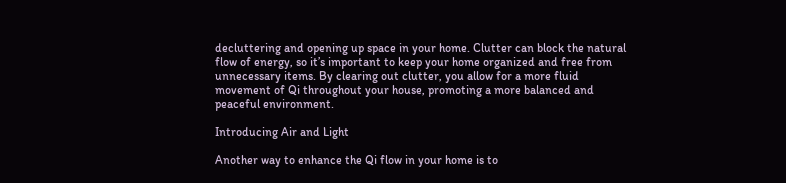decluttering and opening up space in your home. Clutter can block the natural flow of energy, so it’s important to keep your home organized and free from unnecessary items. By clearing out clutter, you allow for a more fluid movement of Qi throughout your house, promoting a more balanced and peaceful environment.

Introducing Air and Light

Another way to enhance the Qi flow in your home is to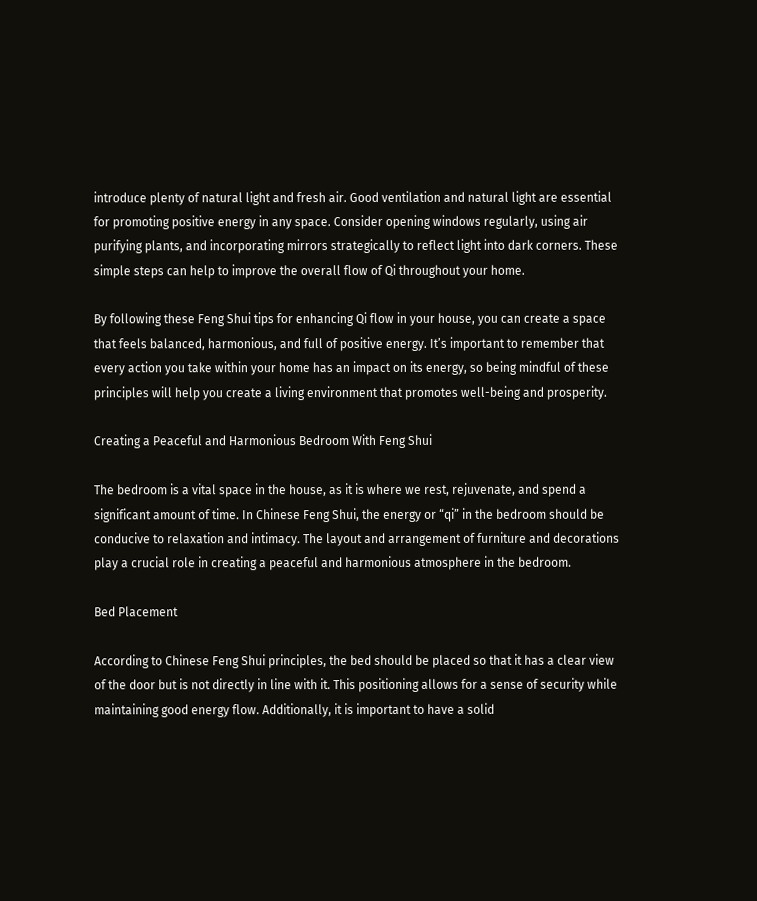introduce plenty of natural light and fresh air. Good ventilation and natural light are essential for promoting positive energy in any space. Consider opening windows regularly, using air purifying plants, and incorporating mirrors strategically to reflect light into dark corners. These simple steps can help to improve the overall flow of Qi throughout your home.

By following these Feng Shui tips for enhancing Qi flow in your house, you can create a space that feels balanced, harmonious, and full of positive energy. It’s important to remember that every action you take within your home has an impact on its energy, so being mindful of these principles will help you create a living environment that promotes well-being and prosperity.

Creating a Peaceful and Harmonious Bedroom With Feng Shui

The bedroom is a vital space in the house, as it is where we rest, rejuvenate, and spend a significant amount of time. In Chinese Feng Shui, the energy or “qi” in the bedroom should be conducive to relaxation and intimacy. The layout and arrangement of furniture and decorations play a crucial role in creating a peaceful and harmonious atmosphere in the bedroom.

Bed Placement

According to Chinese Feng Shui principles, the bed should be placed so that it has a clear view of the door but is not directly in line with it. This positioning allows for a sense of security while maintaining good energy flow. Additionally, it is important to have a solid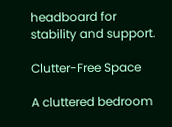headboard for stability and support.

Clutter-Free Space

A cluttered bedroom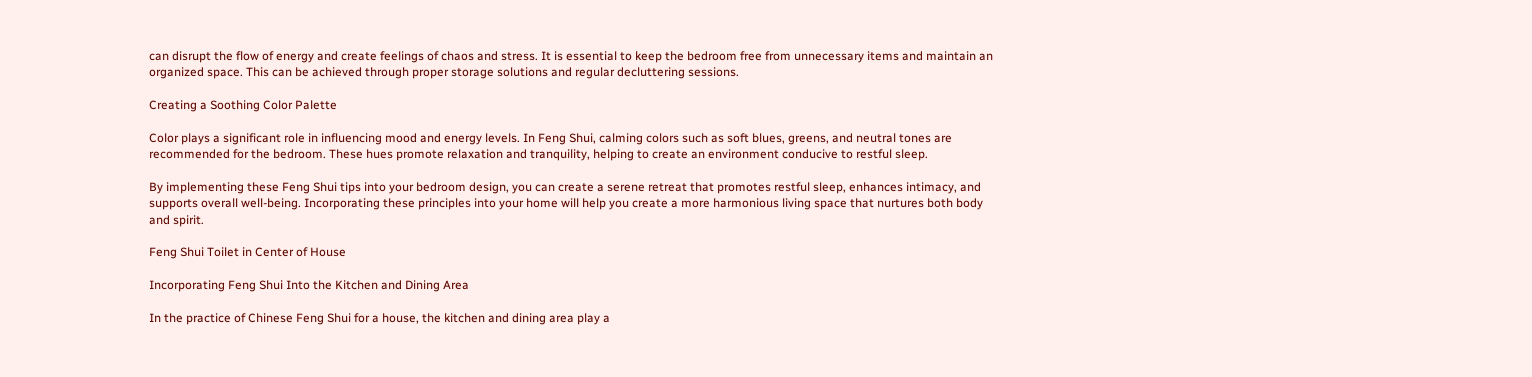can disrupt the flow of energy and create feelings of chaos and stress. It is essential to keep the bedroom free from unnecessary items and maintain an organized space. This can be achieved through proper storage solutions and regular decluttering sessions.

Creating a Soothing Color Palette

Color plays a significant role in influencing mood and energy levels. In Feng Shui, calming colors such as soft blues, greens, and neutral tones are recommended for the bedroom. These hues promote relaxation and tranquility, helping to create an environment conducive to restful sleep.

By implementing these Feng Shui tips into your bedroom design, you can create a serene retreat that promotes restful sleep, enhances intimacy, and supports overall well-being. Incorporating these principles into your home will help you create a more harmonious living space that nurtures both body and spirit.

Feng Shui Toilet in Center of House

Incorporating Feng Shui Into the Kitchen and Dining Area

In the practice of Chinese Feng Shui for a house, the kitchen and dining area play a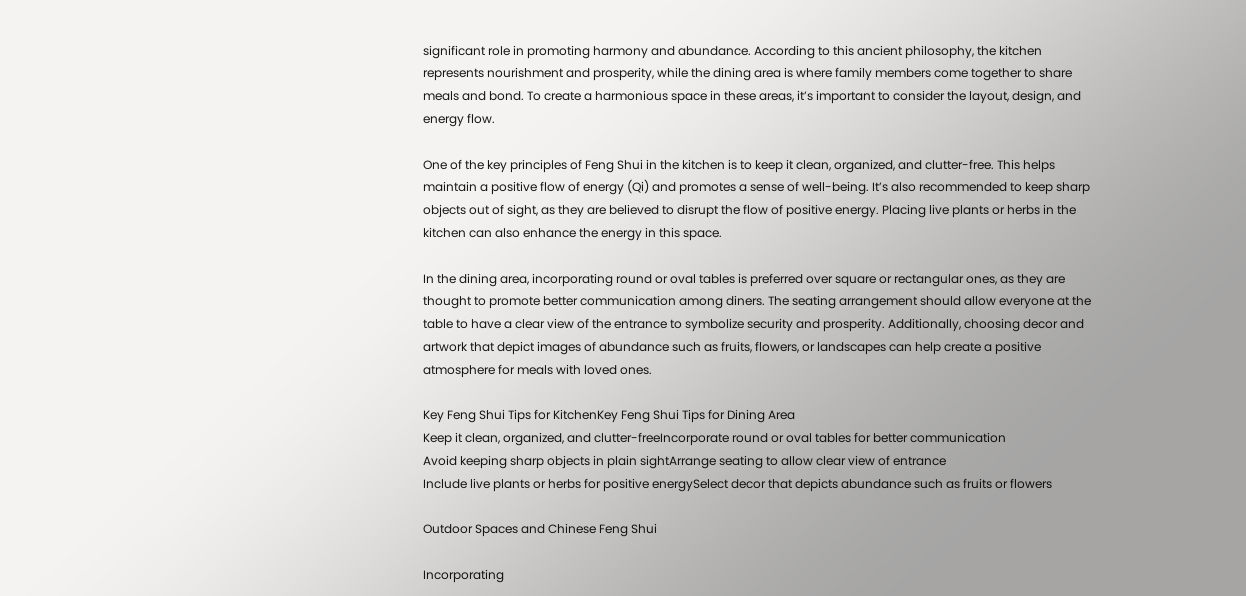significant role in promoting harmony and abundance. According to this ancient philosophy, the kitchen represents nourishment and prosperity, while the dining area is where family members come together to share meals and bond. To create a harmonious space in these areas, it’s important to consider the layout, design, and energy flow.

One of the key principles of Feng Shui in the kitchen is to keep it clean, organized, and clutter-free. This helps maintain a positive flow of energy (Qi) and promotes a sense of well-being. It’s also recommended to keep sharp objects out of sight, as they are believed to disrupt the flow of positive energy. Placing live plants or herbs in the kitchen can also enhance the energy in this space.

In the dining area, incorporating round or oval tables is preferred over square or rectangular ones, as they are thought to promote better communication among diners. The seating arrangement should allow everyone at the table to have a clear view of the entrance to symbolize security and prosperity. Additionally, choosing decor and artwork that depict images of abundance such as fruits, flowers, or landscapes can help create a positive atmosphere for meals with loved ones.

Key Feng Shui Tips for KitchenKey Feng Shui Tips for Dining Area
Keep it clean, organized, and clutter-freeIncorporate round or oval tables for better communication
Avoid keeping sharp objects in plain sightArrange seating to allow clear view of entrance
Include live plants or herbs for positive energySelect decor that depicts abundance such as fruits or flowers

Outdoor Spaces and Chinese Feng Shui

Incorporating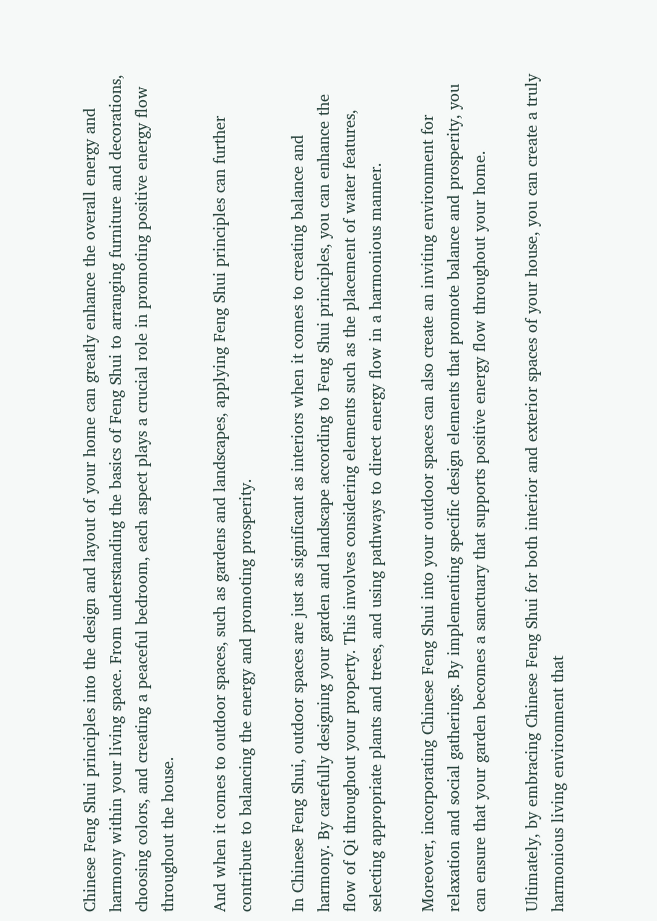Chinese Feng Shui principles into the design and layout of your home can greatly enhance the overall energy and harmony within your living space. From understanding the basics of Feng Shui to arranging furniture and decorations, choosing colors, and creating a peaceful bedroom, each aspect plays a crucial role in promoting positive energy flow throughout the house.

And when it comes to outdoor spaces, such as gardens and landscapes, applying Feng Shui principles can further contribute to balancing the energy and promoting prosperity.

In Chinese Feng Shui, outdoor spaces are just as significant as interiors when it comes to creating balance and harmony. By carefully designing your garden and landscape according to Feng Shui principles, you can enhance the flow of Qi throughout your property. This involves considering elements such as the placement of water features, selecting appropriate plants and trees, and using pathways to direct energy flow in a harmonious manner.

Moreover, incorporating Chinese Feng Shui into your outdoor spaces can also create an inviting environment for relaxation and social gatherings. By implementing specific design elements that promote balance and prosperity, you can ensure that your garden becomes a sanctuary that supports positive energy flow throughout your home.

Ultimately, by embracing Chinese Feng Shui for both interior and exterior spaces of your house, you can create a truly harmonious living environment that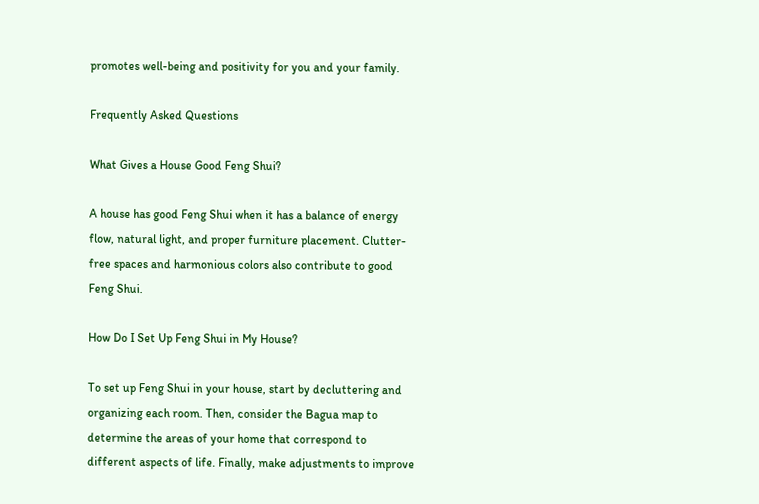promotes well-being and positivity for you and your family.

Frequently Asked Questions

What Gives a House Good Feng Shui?

A house has good Feng Shui when it has a balance of energy flow, natural light, and proper furniture placement. Clutter-free spaces and harmonious colors also contribute to good Feng Shui.

How Do I Set Up Feng Shui in My House?

To set up Feng Shui in your house, start by decluttering and organizing each room. Then, consider the Bagua map to determine the areas of your home that correspond to different aspects of life. Finally, make adjustments to improve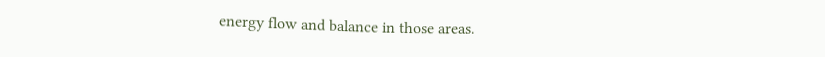energy flow and balance in those areas.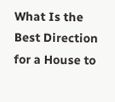What Is the Best Direction for a House to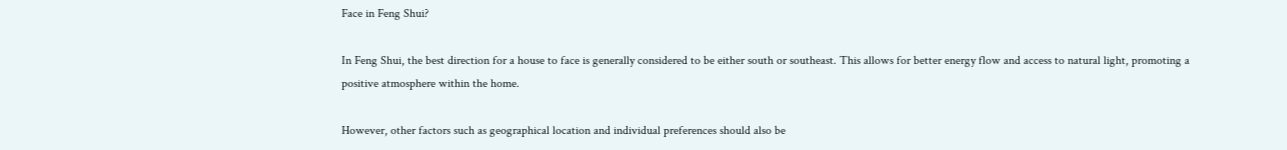Face in Feng Shui?

In Feng Shui, the best direction for a house to face is generally considered to be either south or southeast. This allows for better energy flow and access to natural light, promoting a positive atmosphere within the home.

However, other factors such as geographical location and individual preferences should also be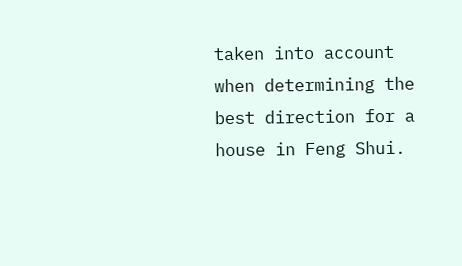taken into account when determining the best direction for a house in Feng Shui.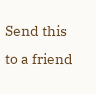Send this to a friend